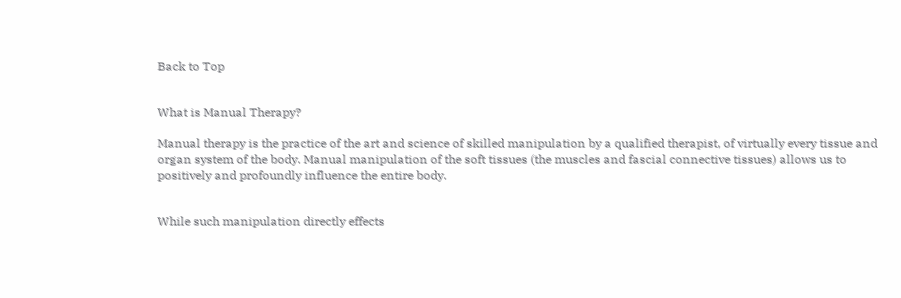Back to Top


What is Manual Therapy?

Manual therapy is the practice of the art and science of skilled manipulation by a qualified therapist, of virtually every tissue and organ system of the body. Manual manipulation of the soft tissues (the muscles and fascial connective tissues) allows us to positively and profoundly influence the entire body.


While such manipulation directly effects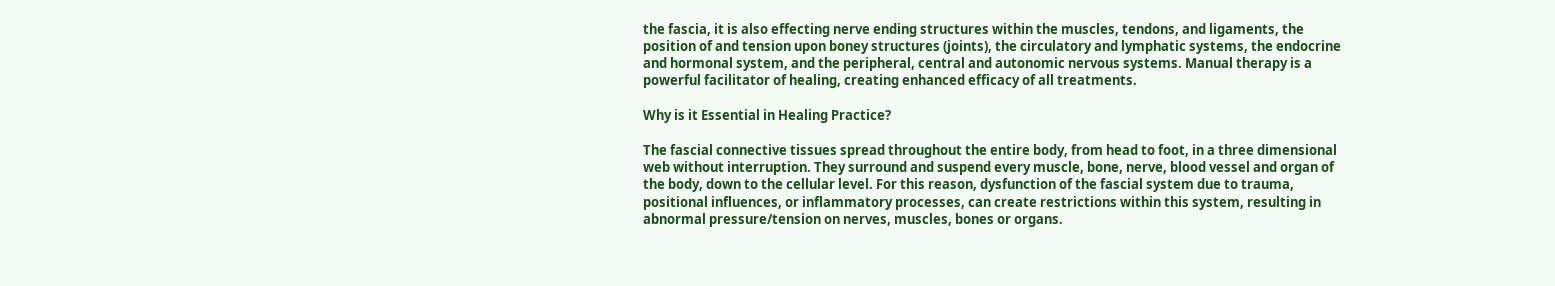the fascia, it is also effecting nerve ending structures within the muscles, tendons, and ligaments, the position of and tension upon boney structures (joints), the circulatory and lymphatic systems, the endocrine and hormonal system, and the peripheral, central and autonomic nervous systems. Manual therapy is a powerful facilitator of healing, creating enhanced efficacy of all treatments.

Why is it Essential in Healing Practice?

The fascial connective tissues spread throughout the entire body, from head to foot, in a three dimensional web without interruption. They surround and suspend every muscle, bone, nerve, blood vessel and organ of the body, down to the cellular level. For this reason, dysfunction of the fascial system due to trauma, positional influences, or inflammatory processes, can create restrictions within this system, resulting in abnormal pressure/tension on nerves, muscles, bones or organs.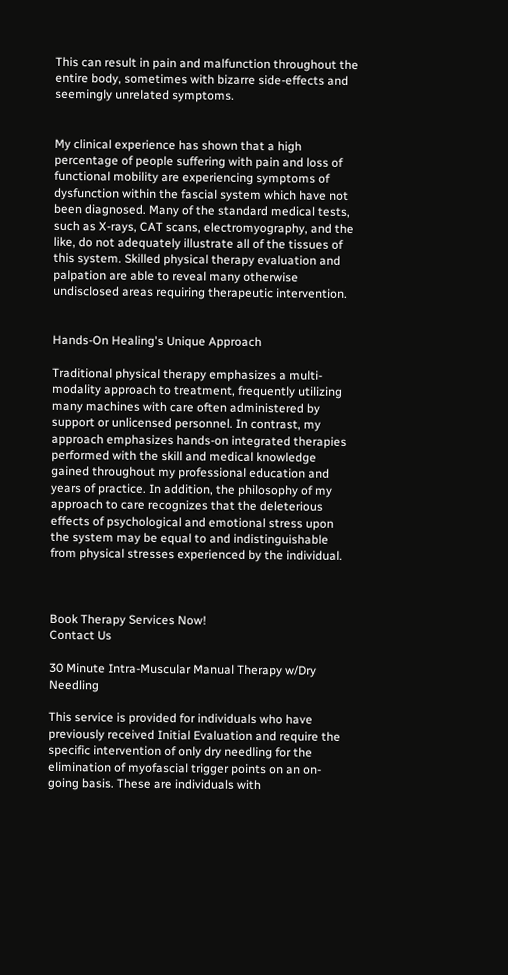This can result in pain and malfunction throughout the entire body, sometimes with bizarre side-effects and seemingly unrelated symptoms.


My clinical experience has shown that a high percentage of people suffering with pain and loss of functional mobility are experiencing symptoms of dysfunction within the fascial system which have not been diagnosed. Many of the standard medical tests, such as X-rays, CAT scans, electromyography, and the like, do not adequately illustrate all of the tissues of this system. Skilled physical therapy evaluation and palpation are able to reveal many otherwise undisclosed areas requiring therapeutic intervention.


Hands-On Healing's Unique Approach

Traditional physical therapy emphasizes a multi-modality approach to treatment, frequently utilizing many machines with care often administered by support or unlicensed personnel. In contrast, my approach emphasizes hands-on integrated therapies performed with the skill and medical knowledge gained throughout my professional education and years of practice. In addition, the philosophy of my approach to care recognizes that the deleterious effects of psychological and emotional stress upon the system may be equal to and indistinguishable from physical stresses experienced by the individual.



Book Therapy Services Now!
Contact Us

30 Minute Intra-Muscular Manual Therapy w/Dry Needling

This service is provided for individuals who have previously received Initial Evaluation and require the specific intervention of only dry needling for the elimination of myofascial trigger points on an on-going basis. These are individuals with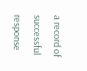a record of successful response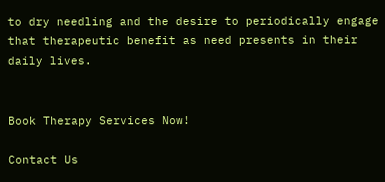to dry needling and the desire to periodically engage that therapeutic benefit as need presents in their daily lives.


Book Therapy Services Now!

Contact Us